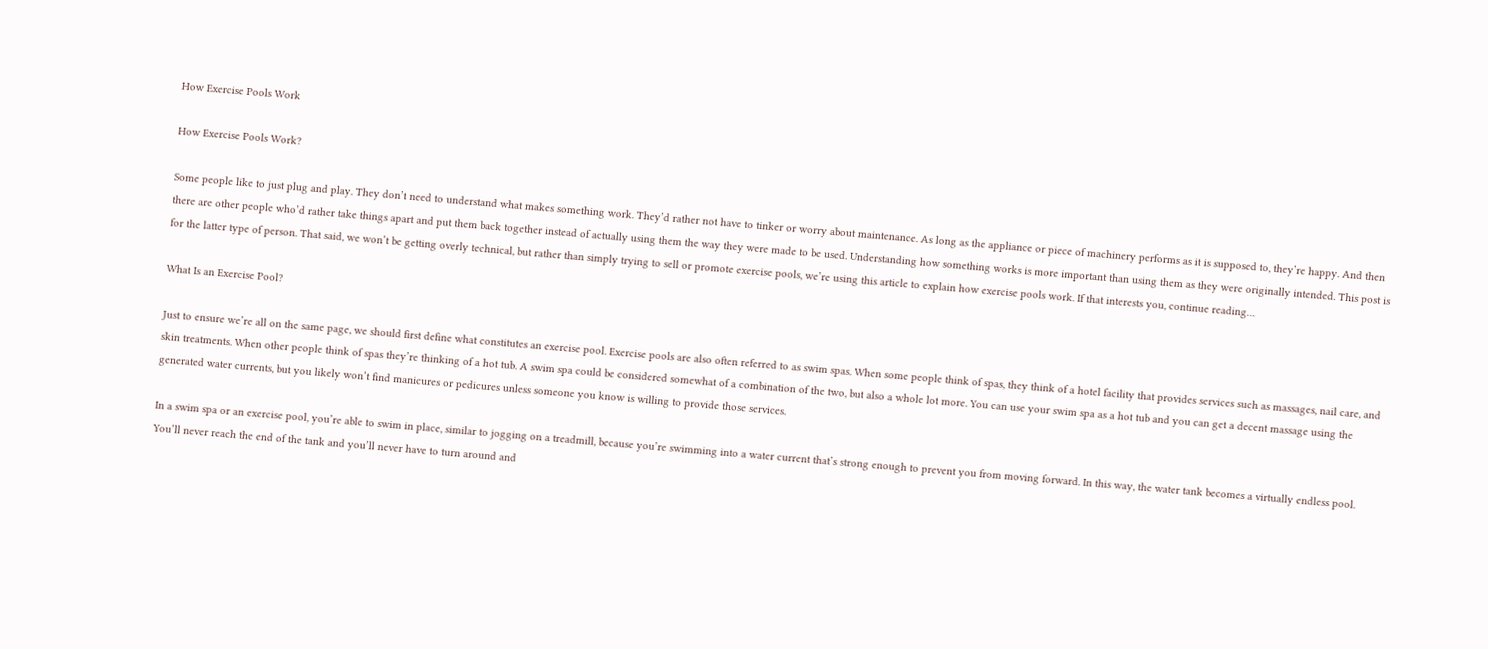How Exercise Pools Work

How Exercise Pools Work?

Some people like to just plug and play. They don’t need to understand what makes something work. They’d rather not have to tinker or worry about maintenance. As long as the appliance or piece of machinery performs as it is supposed to, they’re happy. And then there are other people who’d rather take things apart and put them back together instead of actually using them the way they were made to be used. Understanding how something works is more important than using them as they were originally intended. This post is for the latter type of person. That said, we won’t be getting overly technical, but rather than simply trying to sell or promote exercise pools, we’re using this article to explain how exercise pools work. If that interests you, continue reading…

What Is an Exercise Pool?

Just to ensure we’re all on the same page, we should first define what constitutes an exercise pool. Exercise pools are also often referred to as swim spas. When some people think of spas, they think of a hotel facility that provides services such as massages, nail care, and skin treatments. When other people think of spas they’re thinking of a hot tub. A swim spa could be considered somewhat of a combination of the two, but also a whole lot more. You can use your swim spa as a hot tub and you can get a decent massage using the generated water currents, but you likely won’t find manicures or pedicures unless someone you know is willing to provide those services.

In a swim spa or an exercise pool, you’re able to swim in place, similar to jogging on a treadmill, because you’re swimming into a water current that’s strong enough to prevent you from moving forward. In this way, the water tank becomes a virtually endless pool. You’ll never reach the end of the tank and you’ll never have to turn around and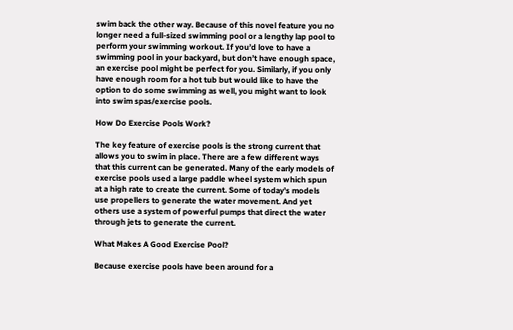swim back the other way. Because of this novel feature you no longer need a full-sized swimming pool or a lengthy lap pool to perform your swimming workout. If you’d love to have a swimming pool in your backyard, but don’t have enough space, an exercise pool might be perfect for you. Similarly, if you only have enough room for a hot tub but would like to have the option to do some swimming as well, you might want to look into swim spas/exercise pools.

How Do Exercise Pools Work?

The key feature of exercise pools is the strong current that allows you to swim in place. There are a few different ways that this current can be generated. Many of the early models of exercise pools used a large paddle wheel system which spun at a high rate to create the current. Some of today’s models use propellers to generate the water movement. And yet others use a system of powerful pumps that direct the water through jets to generate the current.

What Makes A Good Exercise Pool?

Because exercise pools have been around for a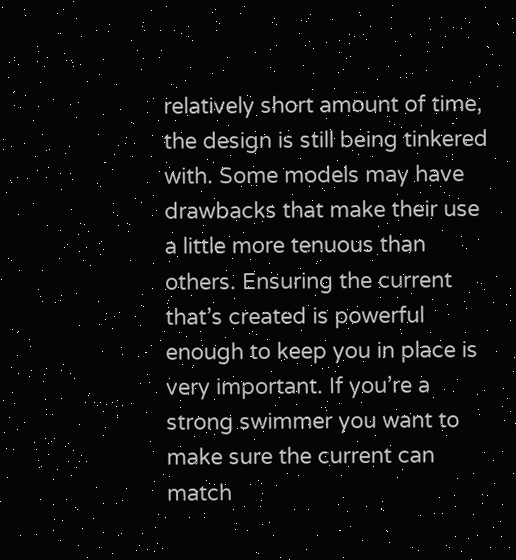relatively short amount of time, the design is still being tinkered with. Some models may have drawbacks that make their use a little more tenuous than others. Ensuring the current that’s created is powerful enough to keep you in place is very important. If you’re a strong swimmer you want to make sure the current can match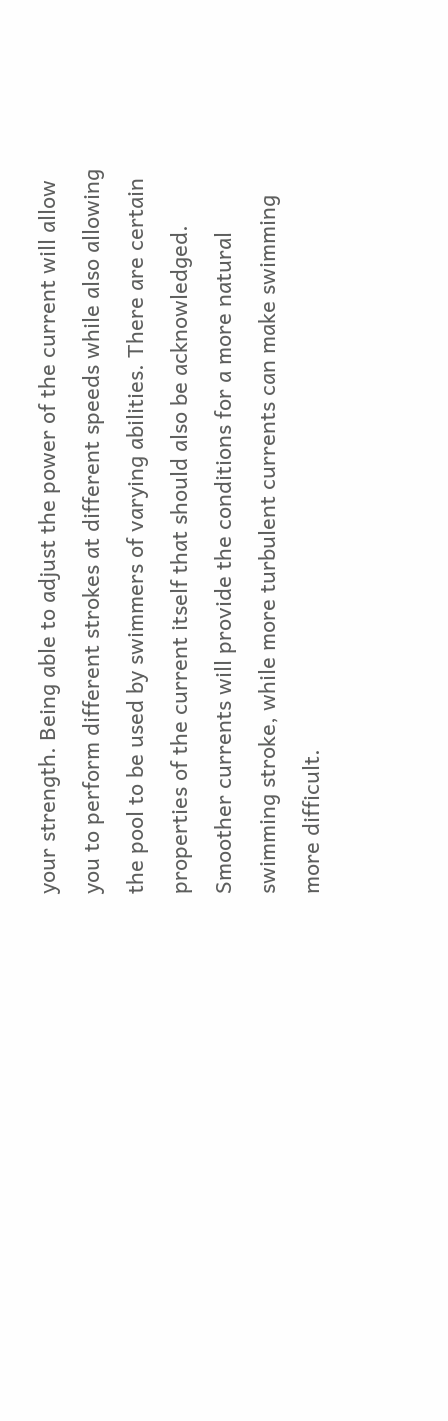your strength. Being able to adjust the power of the current will allow you to perform different strokes at different speeds while also allowing the pool to be used by swimmers of varying abilities. There are certain properties of the current itself that should also be acknowledged. Smoother currents will provide the conditions for a more natural swimming stroke, while more turbulent currents can make swimming more difficult.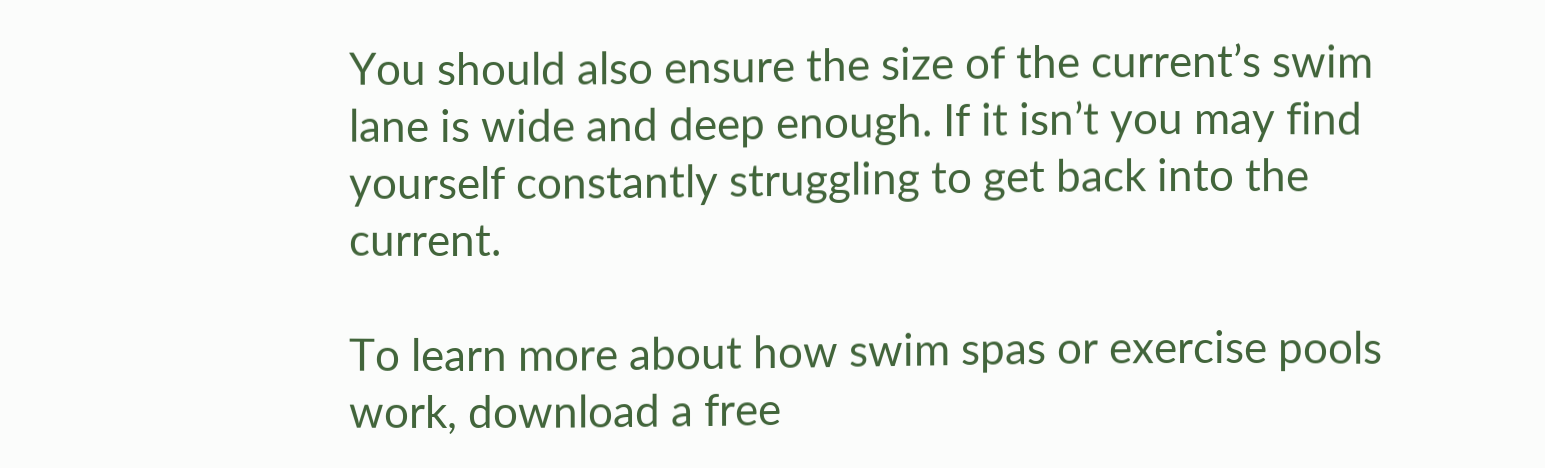You should also ensure the size of the current’s swim lane is wide and deep enough. If it isn’t you may find yourself constantly struggling to get back into the current.

To learn more about how swim spas or exercise pools work, download a free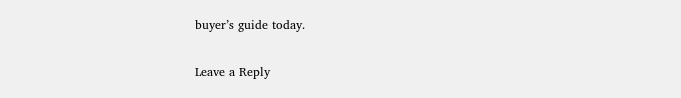buyer’s guide today.

Leave a Reply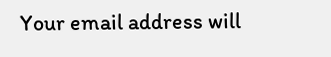Your email address will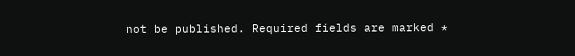not be published. Required fields are marked *